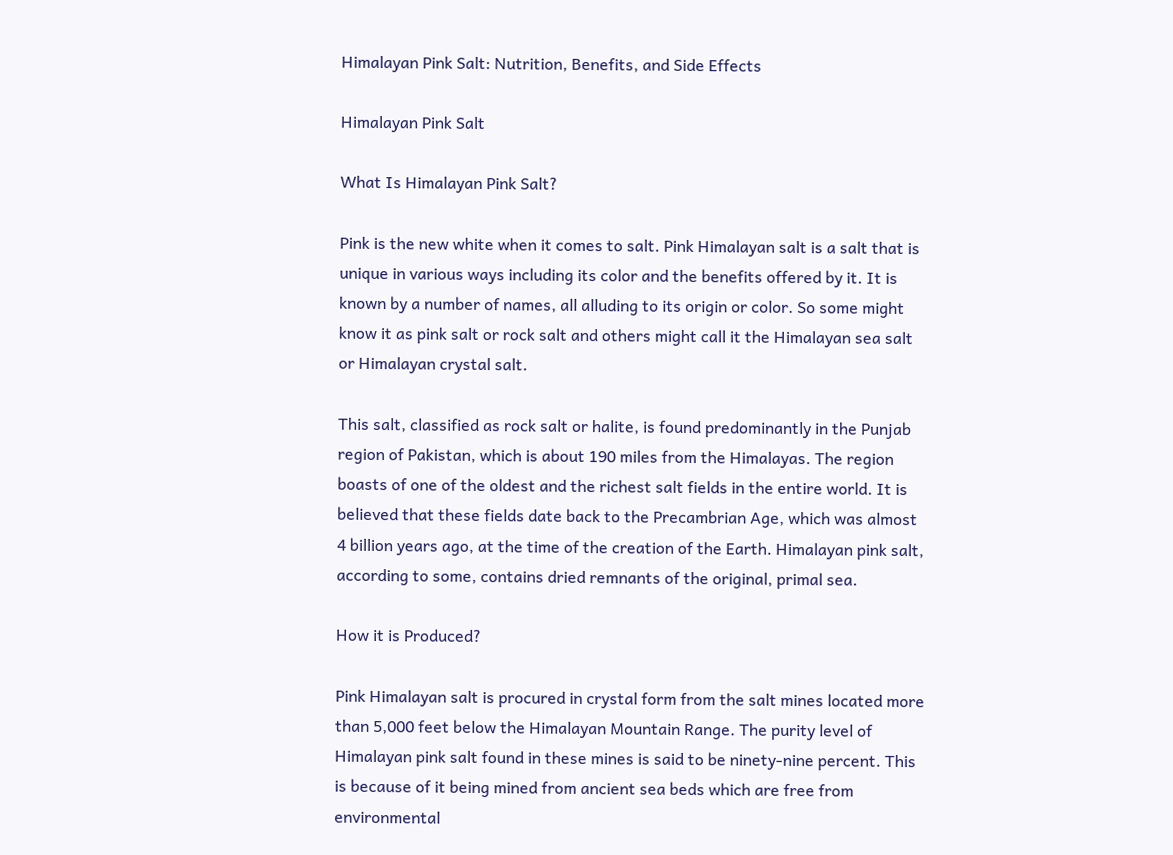Himalayan Pink Salt: Nutrition, Benefits, and Side Effects

Himalayan Pink Salt

What Is Himalayan Pink Salt?

Pink is the new white when it comes to salt. Pink Himalayan salt is a salt that is unique in various ways including its color and the benefits offered by it. It is known by a number of names, all alluding to its origin or color. So some might know it as pink salt or rock salt and others might call it the Himalayan sea salt or Himalayan crystal salt.

This salt, classified as rock salt or halite, is found predominantly in the Punjab region of Pakistan, which is about 190 miles from the Himalayas. The region boasts of one of the oldest and the richest salt fields in the entire world. It is believed that these fields date back to the Precambrian Age, which was almost 4 billion years ago, at the time of the creation of the Earth. Himalayan pink salt, according to some, contains dried remnants of the original, primal sea.

How it is Produced?

Pink Himalayan salt is procured in crystal form from the salt mines located more than 5,000 feet below the Himalayan Mountain Range. The purity level of Himalayan pink salt found in these mines is said to be ninety-nine percent. This is because of it being mined from ancient sea beds which are free from environmental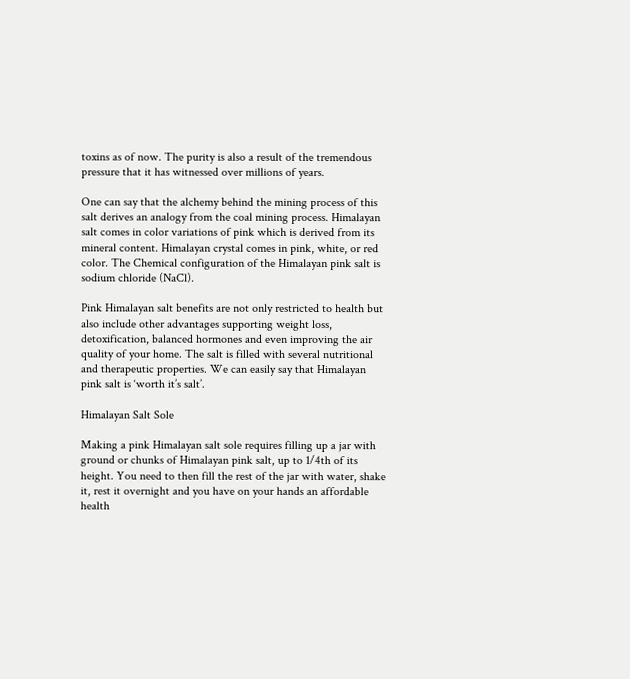toxins as of now. The purity is also a result of the tremendous pressure that it has witnessed over millions of years.

One can say that the alchemy behind the mining process of this salt derives an analogy from the coal mining process. Himalayan salt comes in color variations of pink which is derived from its mineral content. Himalayan crystal comes in pink, white, or red color. The Chemical configuration of the Himalayan pink salt is sodium chloride (NaCl).

Pink Himalayan salt benefits are not only restricted to health but also include other advantages supporting weight loss, detoxification, balanced hormones and even improving the air quality of your home. The salt is filled with several nutritional and therapeutic properties. We can easily say that Himalayan pink salt is ‘worth it’s salt’.

Himalayan Salt Sole

Making a pink Himalayan salt sole requires filling up a jar with ground or chunks of Himalayan pink salt, up to 1/4th of its height. You need to then fill the rest of the jar with water, shake it, rest it overnight and you have on your hands an affordable health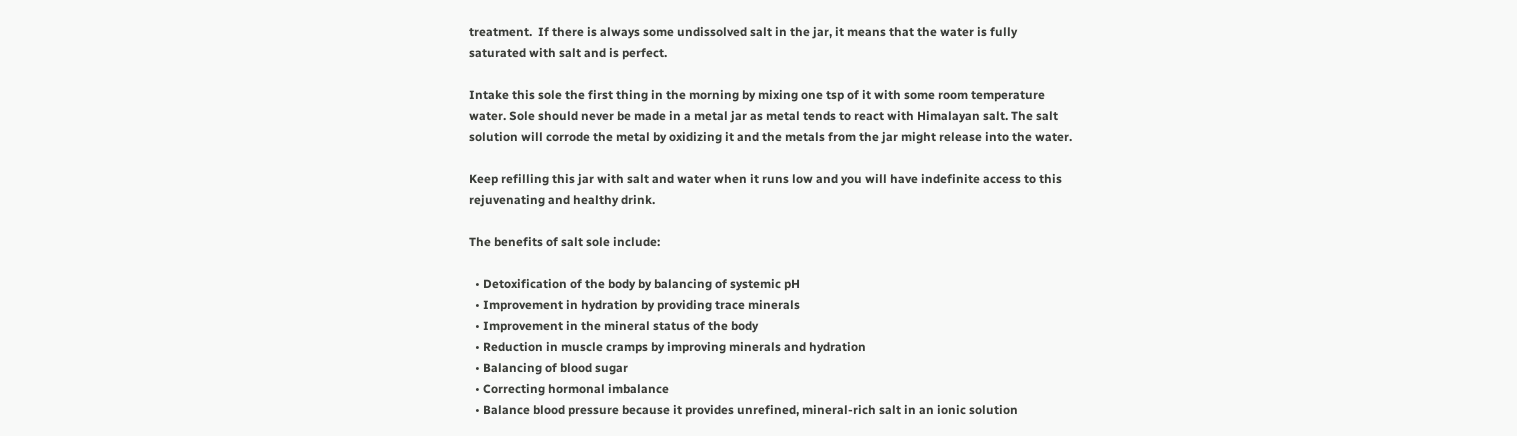treatment.  If there is always some undissolved salt in the jar, it means that the water is fully saturated with salt and is perfect.

Intake this sole the first thing in the morning by mixing one tsp of it with some room temperature water. Sole should never be made in a metal jar as metal tends to react with Himalayan salt. The salt solution will corrode the metal by oxidizing it and the metals from the jar might release into the water.

Keep refilling this jar with salt and water when it runs low and you will have indefinite access to this rejuvenating and healthy drink.

The benefits of salt sole include:

  • Detoxification of the body by balancing of systemic pH
  • Improvement in hydration by providing trace minerals
  • Improvement in the mineral status of the body
  • Reduction in muscle cramps by improving minerals and hydration
  • Balancing of blood sugar
  • Correcting hormonal imbalance
  • Balance blood pressure because it provides unrefined, mineral-rich salt in an ionic solution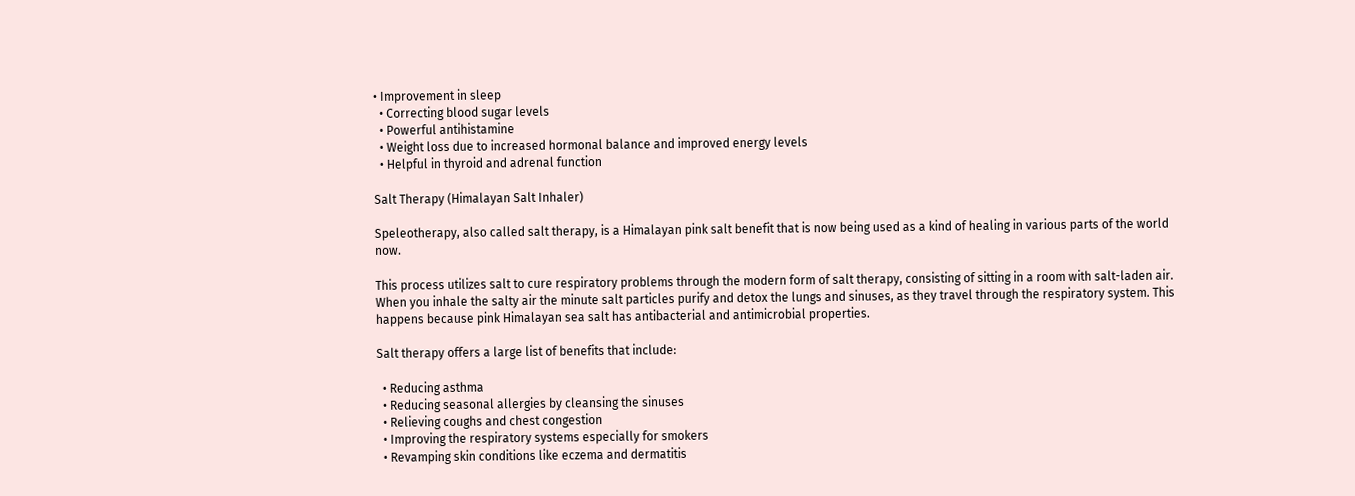• Improvement in sleep
  • Correcting blood sugar levels
  • Powerful antihistamine
  • Weight loss due to increased hormonal balance and improved energy levels
  • Helpful in thyroid and adrenal function

Salt Therapy (Himalayan Salt Inhaler)

Speleotherapy, also called salt therapy, is a Himalayan pink salt benefit that is now being used as a kind of healing in various parts of the world now.

This process utilizes salt to cure respiratory problems through the modern form of salt therapy, consisting of sitting in a room with salt-laden air.  When you inhale the salty air the minute salt particles purify and detox the lungs and sinuses, as they travel through the respiratory system. This happens because pink Himalayan sea salt has antibacterial and antimicrobial properties.

Salt therapy offers a large list of benefits that include:

  • Reducing asthma
  • Reducing seasonal allergies by cleansing the sinuses
  • Relieving coughs and chest congestion
  • Improving the respiratory systems especially for smokers
  • Revamping skin conditions like eczema and dermatitis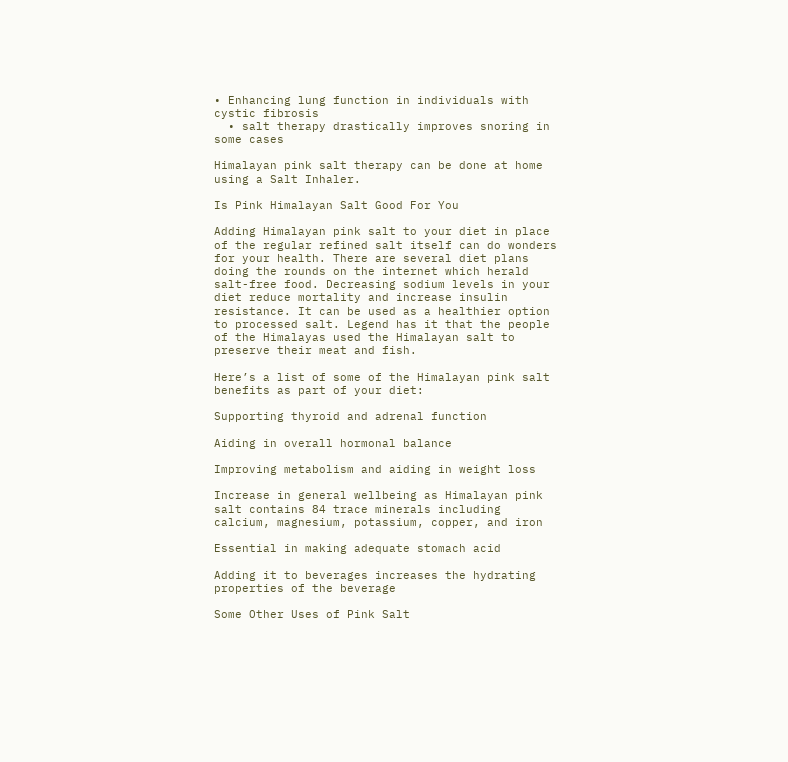• Enhancing lung function in individuals with cystic fibrosis
  • salt therapy drastically improves snoring in some cases

Himalayan pink salt therapy can be done at home using a Salt Inhaler.

Is Pink Himalayan Salt Good For You

Adding Himalayan pink salt to your diet in place of the regular refined salt itself can do wonders for your health. There are several diet plans doing the rounds on the internet which herald salt-free food. Decreasing sodium levels in your diet reduce mortality and increase insulin resistance. It can be used as a healthier option to processed salt. Legend has it that the people of the Himalayas used the Himalayan salt to preserve their meat and fish.

Here’s a list of some of the Himalayan pink salt benefits as part of your diet:

Supporting thyroid and adrenal function

Aiding in overall hormonal balance

Improving metabolism and aiding in weight loss

Increase in general wellbeing as Himalayan pink salt contains 84 trace minerals including calcium, magnesium, potassium, copper, and iron

Essential in making adequate stomach acid

Adding it to beverages increases the hydrating properties of the beverage

Some Other Uses of Pink Salt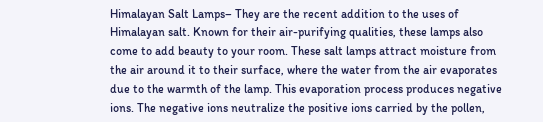Himalayan Salt Lamps– They are the recent addition to the uses of Himalayan salt. Known for their air-purifying qualities, these lamps also come to add beauty to your room. These salt lamps attract moisture from the air around it to their surface, where the water from the air evaporates due to the warmth of the lamp. This evaporation process produces negative ions. The negative ions neutralize the positive ions carried by the pollen,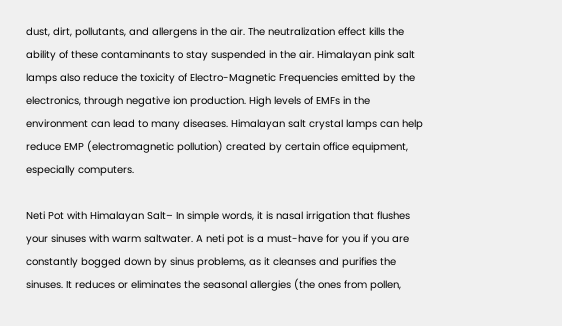dust, dirt, pollutants, and allergens in the air. The neutralization effect kills the ability of these contaminants to stay suspended in the air. Himalayan pink salt lamps also reduce the toxicity of Electro-Magnetic Frequencies emitted by the electronics, through negative ion production. High levels of EMFs in the environment can lead to many diseases. Himalayan salt crystal lamps can help reduce EMP (electromagnetic pollution) created by certain office equipment, especially computers.

Neti Pot with Himalayan Salt– In simple words, it is nasal irrigation that flushes your sinuses with warm saltwater. A neti pot is a must-have for you if you are constantly bogged down by sinus problems, as it cleanses and purifies the sinuses. It reduces or eliminates the seasonal allergies (the ones from pollen,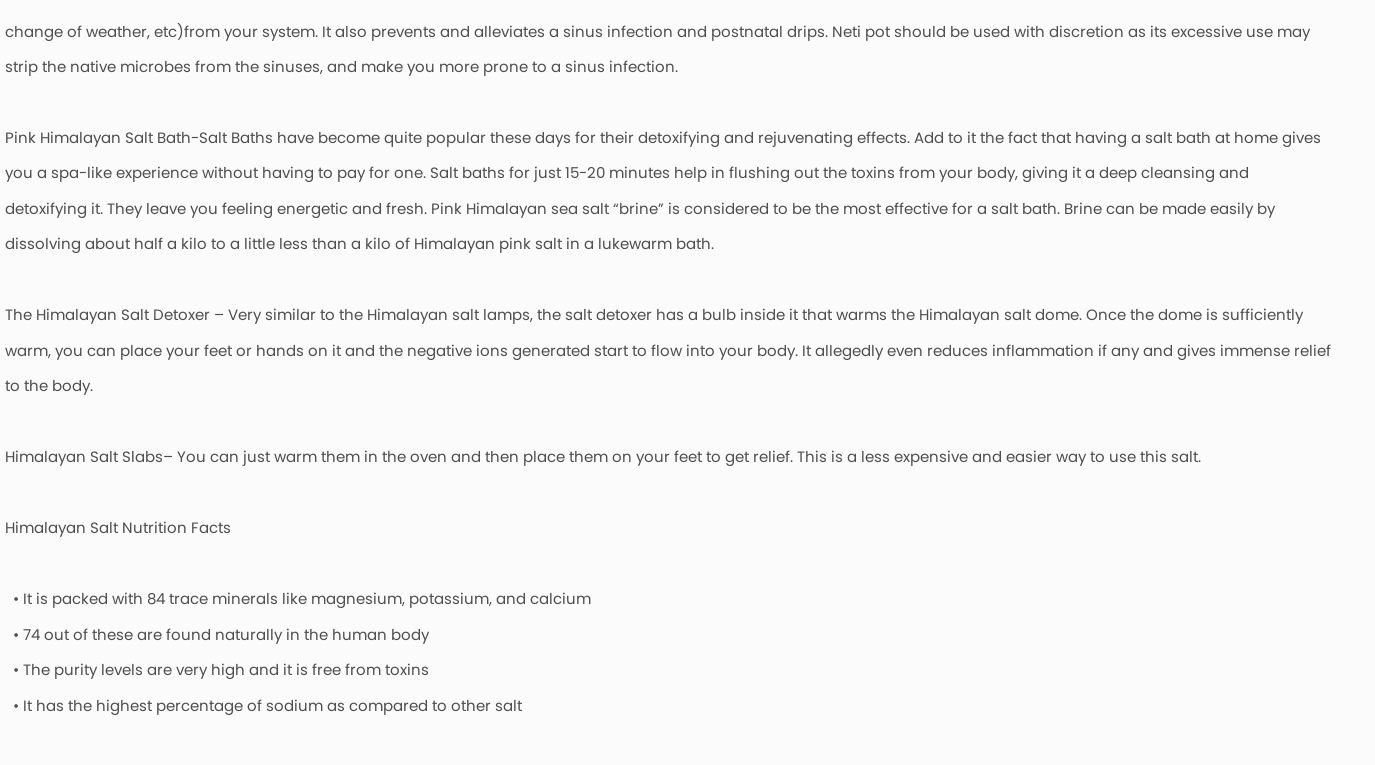change of weather, etc)from your system. It also prevents and alleviates a sinus infection and postnatal drips. Neti pot should be used with discretion as its excessive use may strip the native microbes from the sinuses, and make you more prone to a sinus infection.

Pink Himalayan Salt Bath-Salt Baths have become quite popular these days for their detoxifying and rejuvenating effects. Add to it the fact that having a salt bath at home gives you a spa-like experience without having to pay for one. Salt baths for just 15-20 minutes help in flushing out the toxins from your body, giving it a deep cleansing and detoxifying it. They leave you feeling energetic and fresh. Pink Himalayan sea salt “brine” is considered to be the most effective for a salt bath. Brine can be made easily by dissolving about half a kilo to a little less than a kilo of Himalayan pink salt in a lukewarm bath.

The Himalayan Salt Detoxer – Very similar to the Himalayan salt lamps, the salt detoxer has a bulb inside it that warms the Himalayan salt dome. Once the dome is sufficiently warm, you can place your feet or hands on it and the negative ions generated start to flow into your body. It allegedly even reduces inflammation if any and gives immense relief to the body.

Himalayan Salt Slabs– You can just warm them in the oven and then place them on your feet to get relief. This is a less expensive and easier way to use this salt.

Himalayan Salt Nutrition Facts

  • It is packed with 84 trace minerals like magnesium, potassium, and calcium
  • 74 out of these are found naturally in the human body
  • The purity levels are very high and it is free from toxins
  • It has the highest percentage of sodium as compared to other salt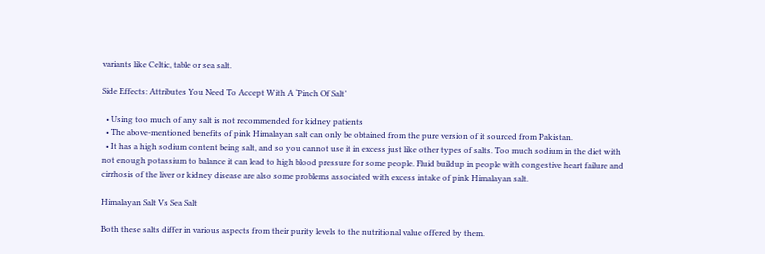variants like Celtic, table or sea salt.

Side Effects: Attributes You Need To Accept With A ‘Pinch Of Salt’

  • Using too much of any salt is not recommended for kidney patients
  • The above-mentioned benefits of pink Himalayan salt can only be obtained from the pure version of it sourced from Pakistan.
  • It has a high sodium content being salt, and so you cannot use it in excess just like other types of salts. Too much sodium in the diet with not enough potassium to balance it can lead to high blood pressure for some people. Fluid buildup in people with congestive heart failure and cirrhosis of the liver or kidney disease are also some problems associated with excess intake of pink Himalayan salt.

Himalayan Salt Vs Sea Salt

Both these salts differ in various aspects from their purity levels to the nutritional value offered by them.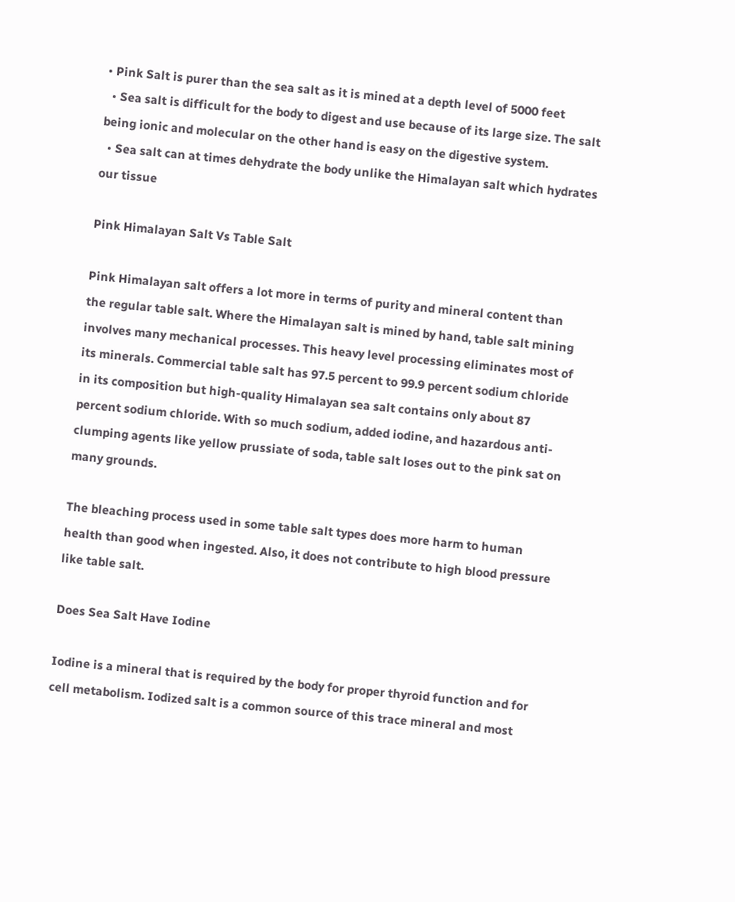• Pink Salt is purer than the sea salt as it is mined at a depth level of 5000 feet
  • Sea salt is difficult for the body to digest and use because of its large size. The salt being ionic and molecular on the other hand is easy on the digestive system.
  • Sea salt can at times dehydrate the body unlike the Himalayan salt which hydrates our tissue

Pink Himalayan Salt Vs Table Salt

Pink Himalayan salt offers a lot more in terms of purity and mineral content than the regular table salt. Where the Himalayan salt is mined by hand, table salt mining involves many mechanical processes. This heavy level processing eliminates most of its minerals. Commercial table salt has 97.5 percent to 99.9 percent sodium chloride in its composition but high-quality Himalayan sea salt contains only about 87 percent sodium chloride. With so much sodium, added iodine, and hazardous anti-clumping agents like yellow prussiate of soda, table salt loses out to the pink sat on many grounds.

The bleaching process used in some table salt types does more harm to human health than good when ingested. Also, it does not contribute to high blood pressure like table salt.

Does Sea Salt Have Iodine

Iodine is a mineral that is required by the body for proper thyroid function and for cell metabolism. Iodized salt is a common source of this trace mineral and most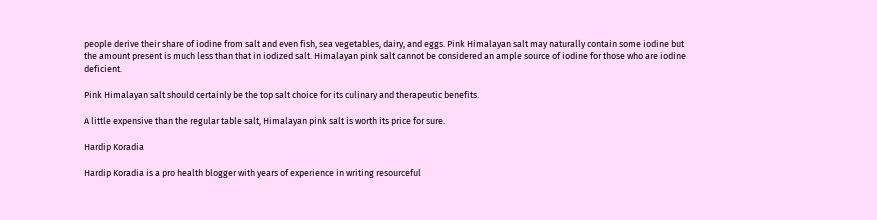people derive their share of iodine from salt and even fish, sea vegetables, dairy, and eggs. Pink Himalayan salt may naturally contain some iodine but the amount present is much less than that in iodized salt. Himalayan pink salt cannot be considered an ample source of iodine for those who are iodine deficient.

Pink Himalayan salt should certainly be the top salt choice for its culinary and therapeutic benefits.

A little expensive than the regular table salt, Himalayan pink salt is worth its price for sure.

Hardip Koradia

Hardip Koradia is a pro health blogger with years of experience in writing resourceful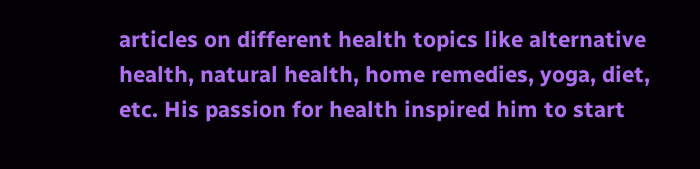articles on different health topics like alternative health, natural health, home remedies, yoga, diet, etc. His passion for health inspired him to start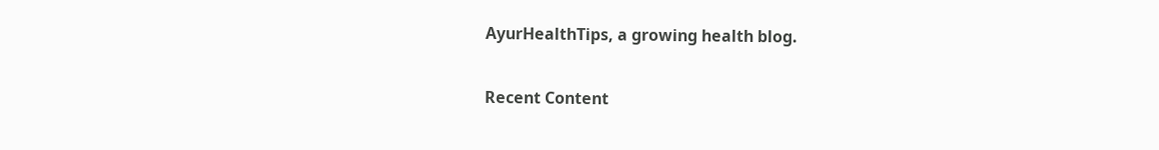AyurHealthTips, a growing health blog.

Recent Content